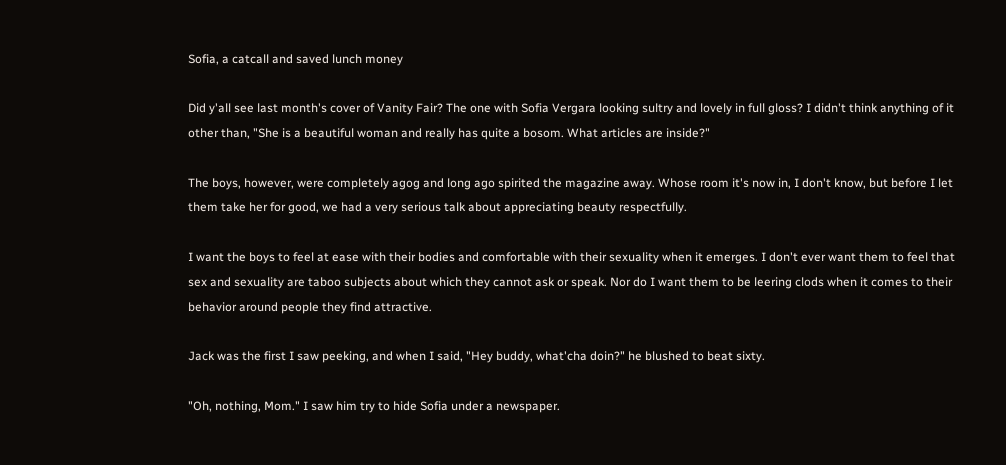Sofia, a catcall and saved lunch money

Did y'all see last month's cover of Vanity Fair? The one with Sofia Vergara looking sultry and lovely in full gloss? I didn't think anything of it other than, "She is a beautiful woman and really has quite a bosom. What articles are inside?"

The boys, however, were completely agog and long ago spirited the magazine away. Whose room it's now in, I don't know, but before I let them take her for good, we had a very serious talk about appreciating beauty respectfully.

I want the boys to feel at ease with their bodies and comfortable with their sexuality when it emerges. I don't ever want them to feel that sex and sexuality are taboo subjects about which they cannot ask or speak. Nor do I want them to be leering clods when it comes to their behavior around people they find attractive.

Jack was the first I saw peeking, and when I said, "Hey buddy, what'cha doin?" he blushed to beat sixty.

"Oh, nothing, Mom." I saw him try to hide Sofia under a newspaper.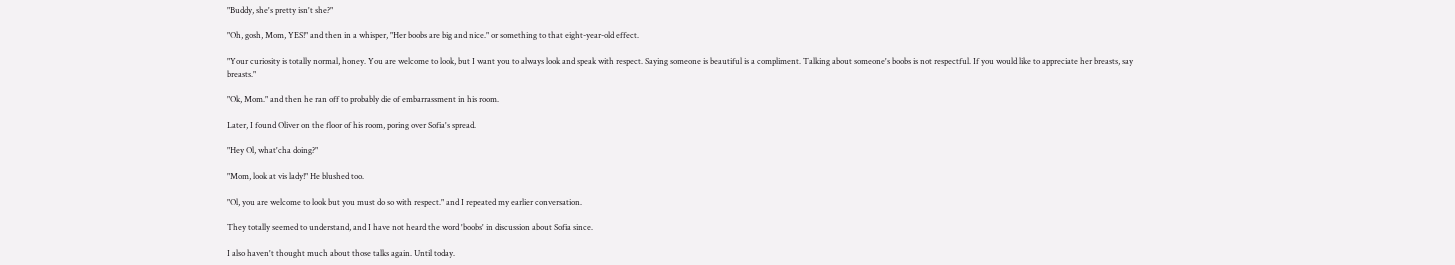"Buddy, she's pretty isn't she?"

"Oh, gosh, Mom, YES!" and then in a whisper, "Her boobs are big and nice." or something to that eight-year-old effect.

"Your curiosity is totally normal, honey. You are welcome to look, but I want you to always look and speak with respect. Saying someone is beautiful is a compliment. Talking about someone's boobs is not respectful. If you would like to appreciate her breasts, say breasts."

"Ok, Mom." and then he ran off to probably die of embarrassment in his room.

Later, I found Oliver on the floor of his room, poring over Sofia's spread.

"Hey Ol, what'cha doing?"

"Mom, look at vis lady!" He blushed too.

"Ol, you are welcome to look but you must do so with respect." and I repeated my earlier conversation.

They totally seemed to understand, and I have not heard the word 'boobs' in discussion about Sofia since.

I also haven't thought much about those talks again. Until today.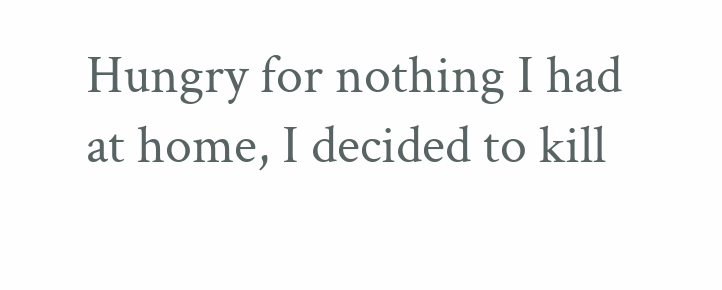Hungry for nothing I had at home, I decided to kill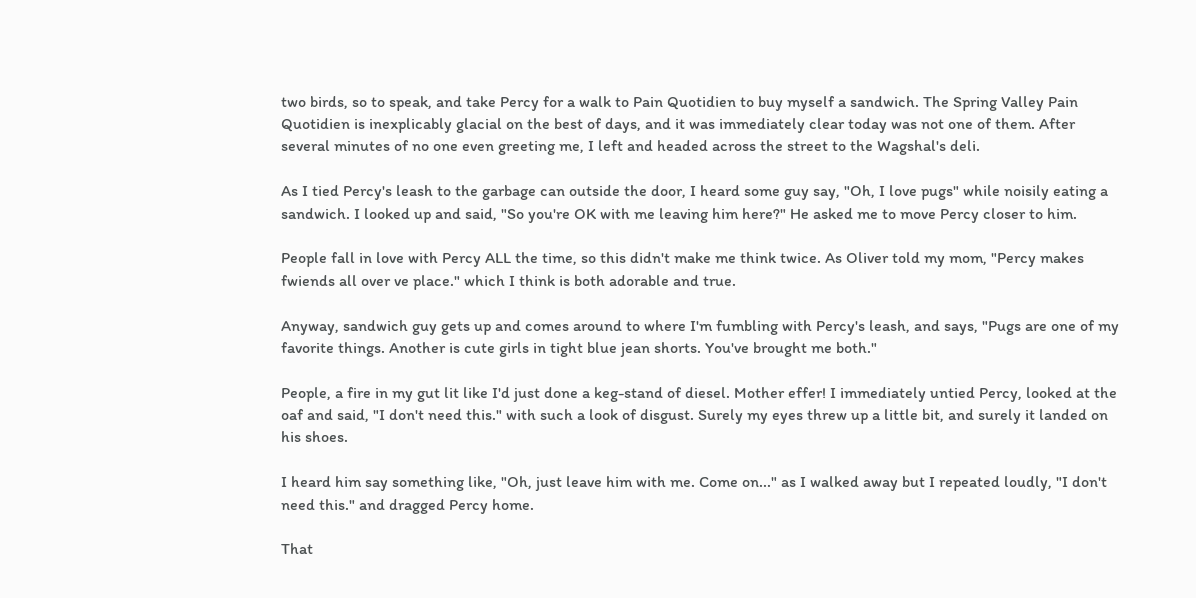two birds, so to speak, and take Percy for a walk to Pain Quotidien to buy myself a sandwich. The Spring Valley Pain Quotidien is inexplicably glacial on the best of days, and it was immediately clear today was not one of them. After several minutes of no one even greeting me, I left and headed across the street to the Wagshal's deli.

As I tied Percy's leash to the garbage can outside the door, I heard some guy say, "Oh, I love pugs" while noisily eating a sandwich. I looked up and said, "So you're OK with me leaving him here?" He asked me to move Percy closer to him.

People fall in love with Percy ALL the time, so this didn't make me think twice. As Oliver told my mom, "Percy makes fwiends all over ve place." which I think is both adorable and true.

Anyway, sandwich guy gets up and comes around to where I'm fumbling with Percy's leash, and says, "Pugs are one of my favorite things. Another is cute girls in tight blue jean shorts. You've brought me both."

People, a fire in my gut lit like I'd just done a keg-stand of diesel. Mother effer! I immediately untied Percy, looked at the oaf and said, "I don't need this." with such a look of disgust. Surely my eyes threw up a little bit, and surely it landed on his shoes.

I heard him say something like, "Oh, just leave him with me. Come on..." as I walked away but I repeated loudly, "I don't need this." and dragged Percy home.

That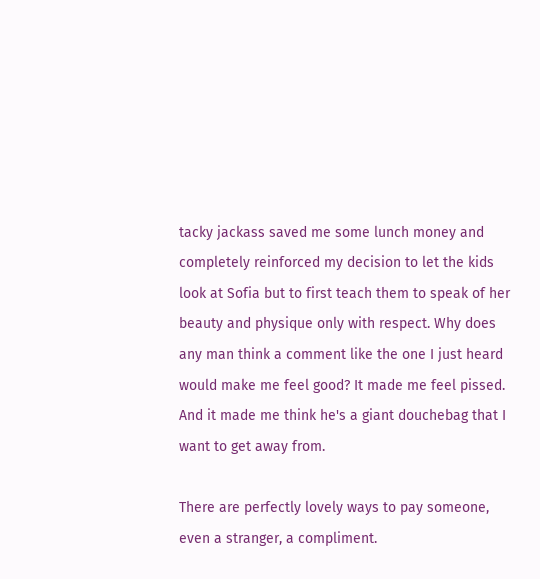tacky jackass saved me some lunch money and completely reinforced my decision to let the kids look at Sofia but to first teach them to speak of her beauty and physique only with respect. Why does any man think a comment like the one I just heard would make me feel good? It made me feel pissed. And it made me think he's a giant douchebag that I want to get away from.

There are perfectly lovely ways to pay someone, even a stranger, a compliment.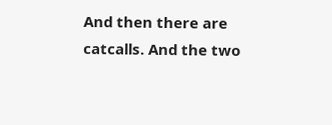And then there are catcalls. And the two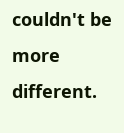couldn't be more different.